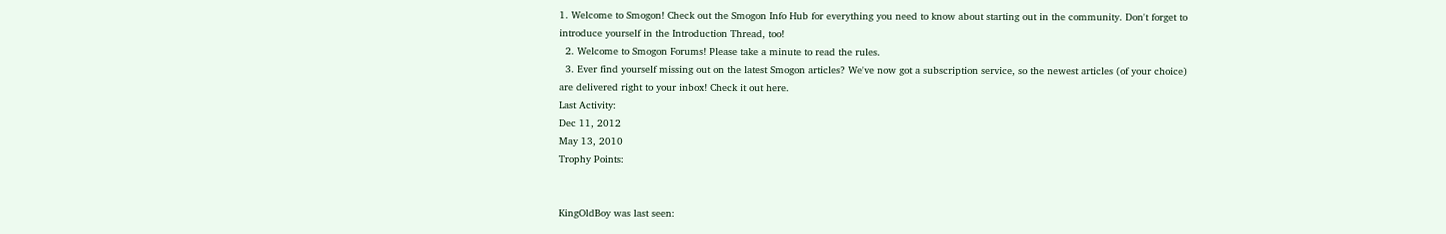1. Welcome to Smogon! Check out the Smogon Info Hub for everything you need to know about starting out in the community. Don't forget to introduce yourself in the Introduction Thread, too!
  2. Welcome to Smogon Forums! Please take a minute to read the rules.
  3. Ever find yourself missing out on the latest Smogon articles? We've now got a subscription service, so the newest articles (of your choice) are delivered right to your inbox! Check it out here.
Last Activity:
Dec 11, 2012
May 13, 2010
Trophy Points:


KingOldBoy was last seen: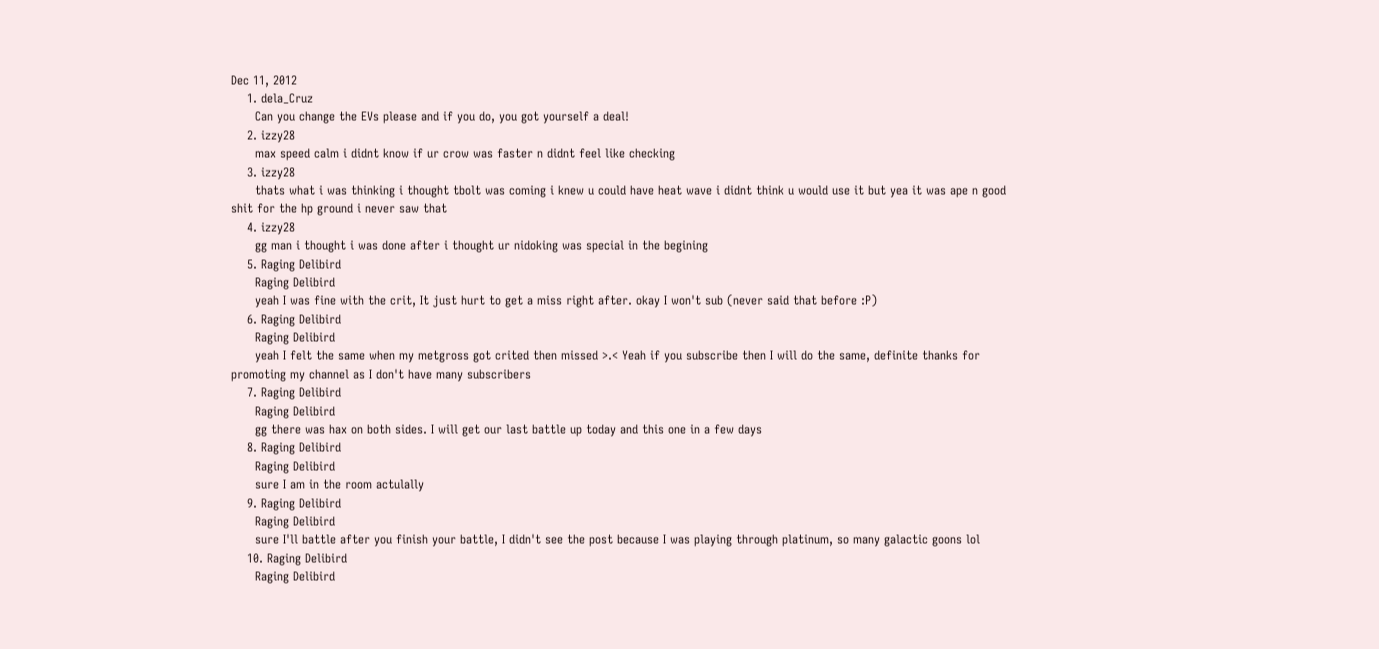Dec 11, 2012
    1. dela_Cruz
      Can you change the EVs please and if you do, you got yourself a deal!
    2. izzy28
      max speed calm i didnt know if ur crow was faster n didnt feel like checking
    3. izzy28
      thats what i was thinking i thought tbolt was coming i knew u could have heat wave i didnt think u would use it but yea it was ape n good shit for the hp ground i never saw that
    4. izzy28
      gg man i thought i was done after i thought ur nidoking was special in the begining
    5. Raging Delibird
      Raging Delibird
      yeah I was fine with the crit, It just hurt to get a miss right after. okay I won't sub (never said that before :P)
    6. Raging Delibird
      Raging Delibird
      yeah I felt the same when my metgross got crited then missed >.< Yeah if you subscribe then I will do the same, definite thanks for promoting my channel as I don't have many subscribers
    7. Raging Delibird
      Raging Delibird
      gg there was hax on both sides. I will get our last battle up today and this one in a few days
    8. Raging Delibird
      Raging Delibird
      sure I am in the room actulally
    9. Raging Delibird
      Raging Delibird
      sure I'll battle after you finish your battle, I didn't see the post because I was playing through platinum, so many galactic goons lol
    10. Raging Delibird
      Raging Delibird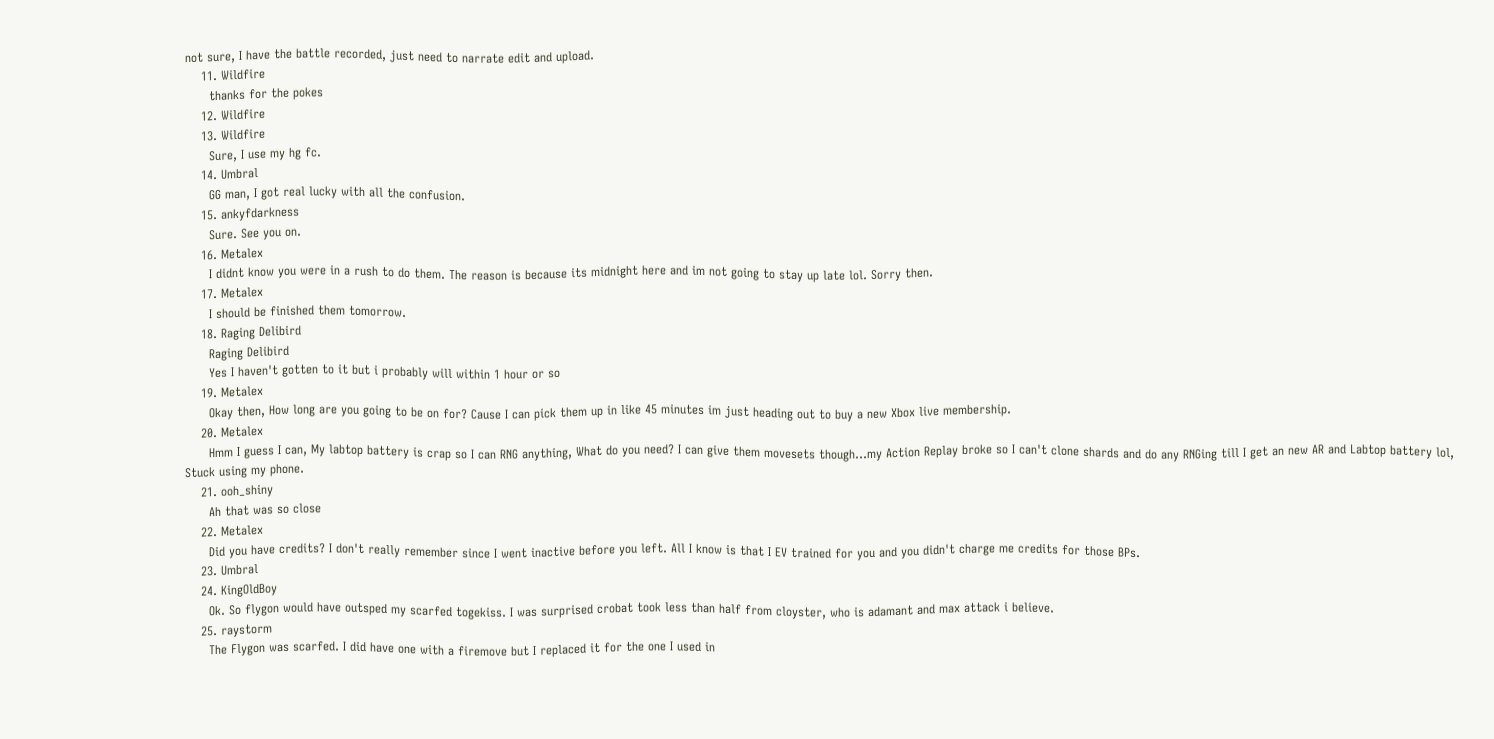not sure, I have the battle recorded, just need to narrate edit and upload.
    11. Wildfire
      thanks for the pokes
    12. Wildfire
    13. Wildfire
      Sure, I use my hg fc.
    14. Umbral
      GG man, I got real lucky with all the confusion.
    15. ankyfdarkness
      Sure. See you on.
    16. Metalex
      I didnt know you were in a rush to do them. The reason is because its midnight here and im not going to stay up late lol. Sorry then.
    17. Metalex
      I should be finished them tomorrow.
    18. Raging Delibird
      Raging Delibird
      Yes I haven't gotten to it but i probably will within 1 hour or so
    19. Metalex
      Okay then, How long are you going to be on for? Cause I can pick them up in like 45 minutes im just heading out to buy a new Xbox live membership.
    20. Metalex
      Hmm I guess I can, My labtop battery is crap so I can RNG anything, What do you need? I can give them movesets though...my Action Replay broke so I can't clone shards and do any RNGing till I get an new AR and Labtop battery lol, Stuck using my phone.
    21. ooh_shiny
      Ah that was so close
    22. Metalex
      Did you have credits? I don't really remember since I went inactive before you left. All I know is that I EV trained for you and you didn't charge me credits for those BPs.
    23. Umbral
    24. KingOldBoy
      Ok. So flygon would have outsped my scarfed togekiss. I was surprised crobat took less than half from cloyster, who is adamant and max attack i believe.
    25. raystorm
      The Flygon was scarfed. I did have one with a firemove but I replaced it for the one I used in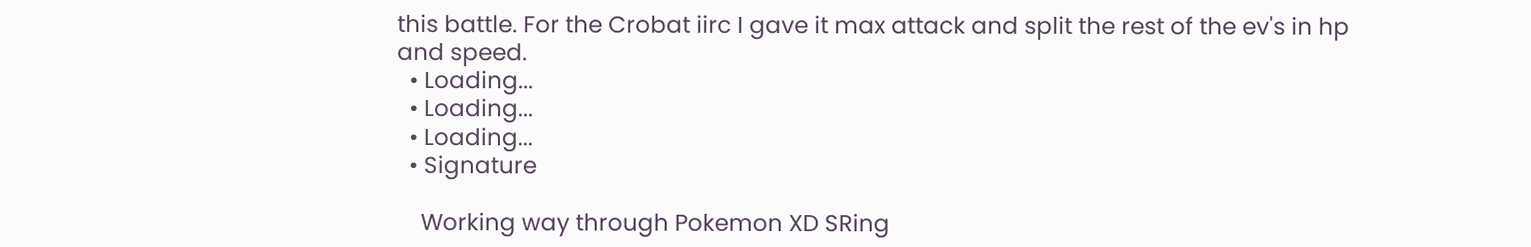this battle. For the Crobat iirc I gave it max attack and split the rest of the ev's in hp and speed.
  • Loading...
  • Loading...
  • Loading...
  • Signature

    Working way through Pokemon XD SRing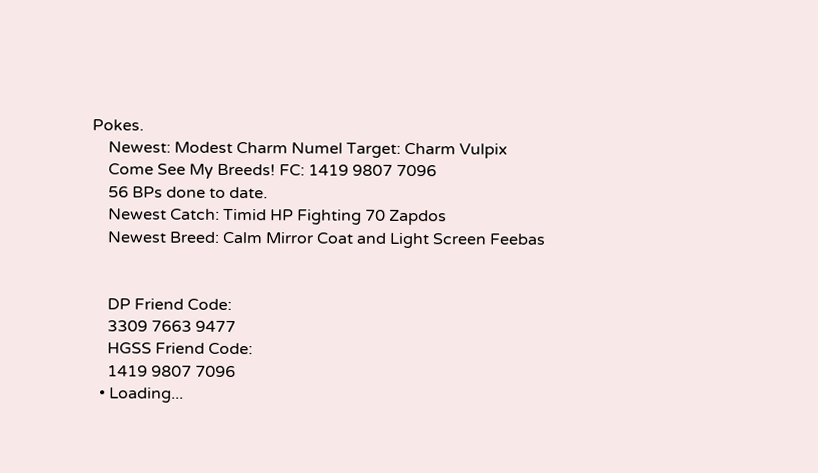Pokes.
    Newest: Modest Charm Numel Target: Charm Vulpix
    Come See My Breeds! FC: 1419 9807 7096
    56 BPs done to date.
    Newest Catch: Timid HP Fighting 70 Zapdos
    Newest Breed: Calm Mirror Coat and Light Screen Feebas


    DP Friend Code:
    3309 7663 9477
    HGSS Friend Code:
    1419 9807 7096
  • Loading...